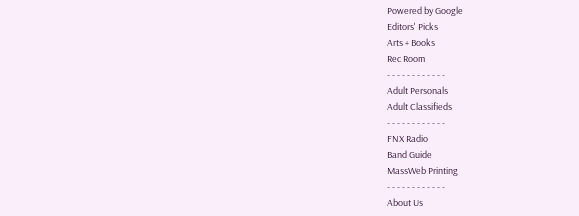Powered by Google
Editors' Picks
Arts + Books
Rec Room
- - - - - - - - - - - -
Adult Personals
Adult Classifieds
- - - - - - - - - - - -
FNX Radio
Band Guide
MassWeb Printing
- - - - - - - - - - - -
About Us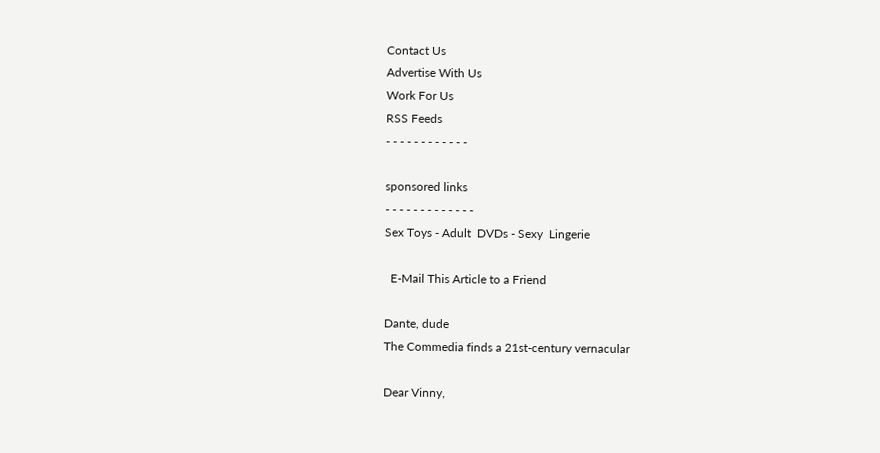Contact Us
Advertise With Us
Work For Us
RSS Feeds
- - - - - - - - - - - -

sponsored links
- - - - - - - - - - - - -
Sex Toys - Adult  DVDs - Sexy  Lingerie

  E-Mail This Article to a Friend

Dante, dude
The Commedia finds a 21st-century vernacular

Dear Vinny,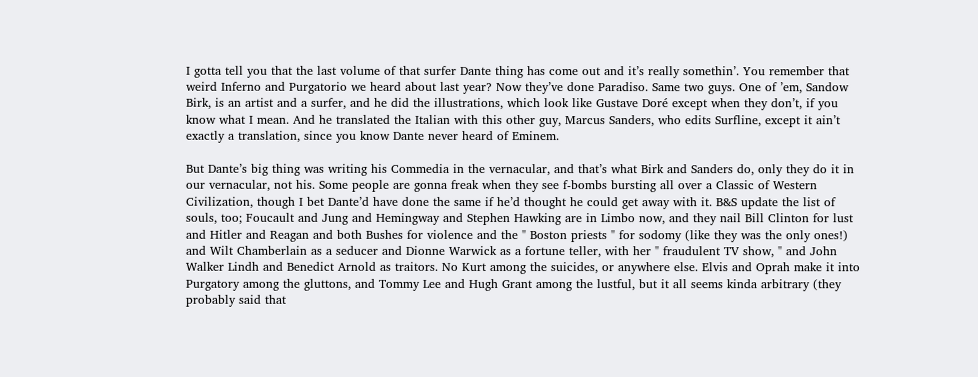I gotta tell you that the last volume of that surfer Dante thing has come out and it’s really somethin’. You remember that weird Inferno and Purgatorio we heard about last year? Now they’ve done Paradiso. Same two guys. One of ’em, Sandow Birk, is an artist and a surfer, and he did the illustrations, which look like Gustave Doré except when they don’t, if you know what I mean. And he translated the Italian with this other guy, Marcus Sanders, who edits Surfline, except it ain’t exactly a translation, since you know Dante never heard of Eminem.

But Dante’s big thing was writing his Commedia in the vernacular, and that’s what Birk and Sanders do, only they do it in our vernacular, not his. Some people are gonna freak when they see f-bombs bursting all over a Classic of Western Civilization, though I bet Dante’d have done the same if he’d thought he could get away with it. B&S update the list of souls, too; Foucault and Jung and Hemingway and Stephen Hawking are in Limbo now, and they nail Bill Clinton for lust and Hitler and Reagan and both Bushes for violence and the " Boston priests " for sodomy (like they was the only ones!) and Wilt Chamberlain as a seducer and Dionne Warwick as a fortune teller, with her " fraudulent TV show, " and John Walker Lindh and Benedict Arnold as traitors. No Kurt among the suicides, or anywhere else. Elvis and Oprah make it into Purgatory among the gluttons, and Tommy Lee and Hugh Grant among the lustful, but it all seems kinda arbitrary (they probably said that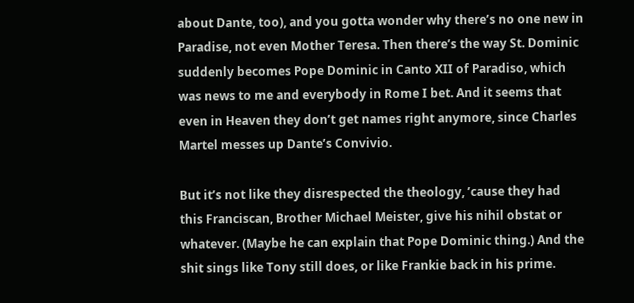about Dante, too), and you gotta wonder why there’s no one new in Paradise, not even Mother Teresa. Then there’s the way St. Dominic suddenly becomes Pope Dominic in Canto XII of Paradiso, which was news to me and everybody in Rome I bet. And it seems that even in Heaven they don’t get names right anymore, since Charles Martel messes up Dante’s Convivio.

But it’s not like they disrespected the theology, ’cause they had this Franciscan, Brother Michael Meister, give his nihil obstat or whatever. (Maybe he can explain that Pope Dominic thing.) And the shit sings like Tony still does, or like Frankie back in his prime.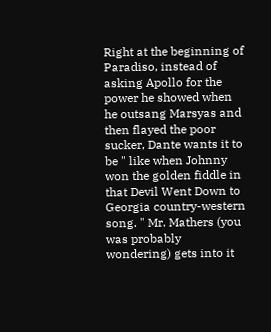Right at the beginning of Paradiso, instead of asking Apollo for the power he showed when he outsang Marsyas and then flayed the poor sucker, Dante wants it to be " like when Johnny won the golden fiddle in that Devil Went Down to Georgia country-western song. " Mr. Mathers (you was probably wondering) gets into it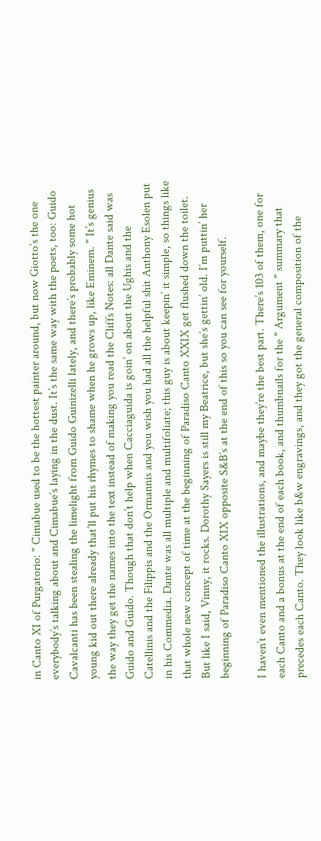in Canto XI of Purgatorio: " Cimabue used to be the hottest painter around, but now Giotto’s the one everybody’s talking about and Cimabue’s laying in the dust. It’s the same way with the poets, too: Guido Cavalcanti has been stealing the limelight from Guido Guinizelli lately, and there’s probably some hot young kid out there already that’ll put his rhymes to shame when he grows up, like Eminem. " It’s genius the way they get the names into the text instead of making you read the Cliffs Notes: all Dante said was Guido and Guido. Though that don’t help when Cacciaguida is goin’ on about the Ughis and the Catellinis and the Filippis and the Ormannis and you wish you had all the helpful shit Anthony Esolen put in his Commedia. Dante was all multiple and multifoliate; this guy is about keepin’ it simple, so things like that whole new concept of time at the beginning of Paradiso Canto XXIX get flushed down the toilet. But like I said, Vinny, it rocks. Dorothy Sayers is still my Beatrice, but she’s gettin’ old. I’m puttin’ her beginning of Paradiso Canto XIX opposite S&B’s at the end of this so you can see for yourself.

I haven’t even mentioned the illustrations, and maybe they’re the best part. There’s 103 of them, one for each Canto and a bonus at the end of each book, and thumbnails for the " Argument " summary that precedes each Canto. They look like b&w engravings, and they got the general composition of the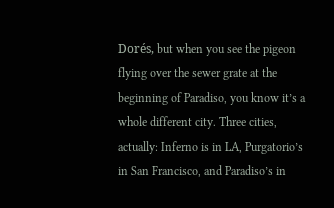Dorés, but when you see the pigeon flying over the sewer grate at the beginning of Paradiso, you know it’s a whole different city. Three cities, actually: Inferno is in LA, Purgatorio’s in San Francisco, and Paradiso’s in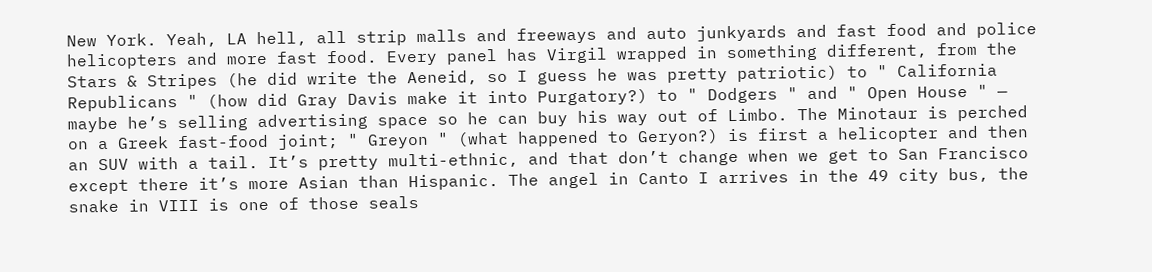New York. Yeah, LA hell, all strip malls and freeways and auto junkyards and fast food and police helicopters and more fast food. Every panel has Virgil wrapped in something different, from the Stars & Stripes (he did write the Aeneid, so I guess he was pretty patriotic) to " California Republicans " (how did Gray Davis make it into Purgatory?) to " Dodgers " and " Open House " — maybe he’s selling advertising space so he can buy his way out of Limbo. The Minotaur is perched on a Greek fast-food joint; " Greyon " (what happened to Geryon?) is first a helicopter and then an SUV with a tail. It’s pretty multi-ethnic, and that don’t change when we get to San Francisco except there it’s more Asian than Hispanic. The angel in Canto I arrives in the 49 city bus, the snake in VIII is one of those seals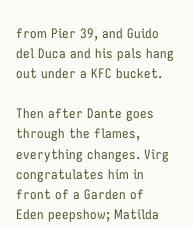from Pier 39, and Guido del Duca and his pals hang out under a KFC bucket.

Then after Dante goes through the flames, everything changes. Virg congratulates him in front of a Garden of Eden peepshow; Matilda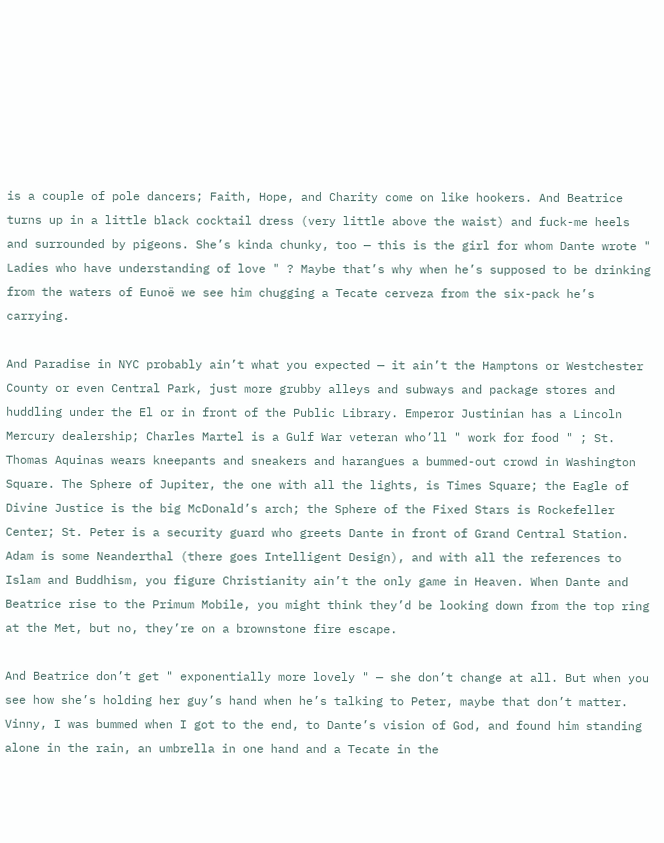is a couple of pole dancers; Faith, Hope, and Charity come on like hookers. And Beatrice turns up in a little black cocktail dress (very little above the waist) and fuck-me heels and surrounded by pigeons. She’s kinda chunky, too — this is the girl for whom Dante wrote " Ladies who have understanding of love " ? Maybe that’s why when he’s supposed to be drinking from the waters of Eunoë we see him chugging a Tecate cerveza from the six-pack he’s carrying.

And Paradise in NYC probably ain’t what you expected — it ain’t the Hamptons or Westchester County or even Central Park, just more grubby alleys and subways and package stores and huddling under the El or in front of the Public Library. Emperor Justinian has a Lincoln Mercury dealership; Charles Martel is a Gulf War veteran who’ll " work for food " ; St. Thomas Aquinas wears kneepants and sneakers and harangues a bummed-out crowd in Washington Square. The Sphere of Jupiter, the one with all the lights, is Times Square; the Eagle of Divine Justice is the big McDonald’s arch; the Sphere of the Fixed Stars is Rockefeller Center; St. Peter is a security guard who greets Dante in front of Grand Central Station. Adam is some Neanderthal (there goes Intelligent Design), and with all the references to Islam and Buddhism, you figure Christianity ain’t the only game in Heaven. When Dante and Beatrice rise to the Primum Mobile, you might think they’d be looking down from the top ring at the Met, but no, they’re on a brownstone fire escape.

And Beatrice don’t get " exponentially more lovely " — she don’t change at all. But when you see how she’s holding her guy’s hand when he’s talking to Peter, maybe that don’t matter. Vinny, I was bummed when I got to the end, to Dante’s vision of God, and found him standing alone in the rain, an umbrella in one hand and a Tecate in the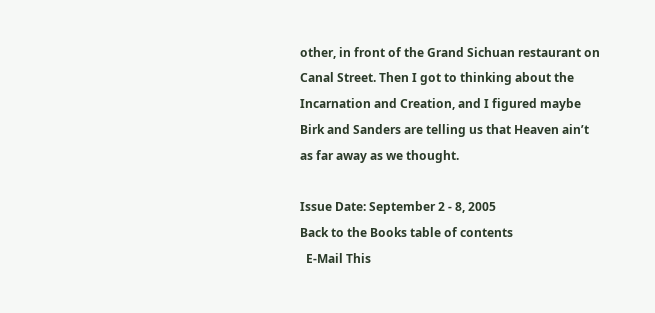other, in front of the Grand Sichuan restaurant on Canal Street. Then I got to thinking about the Incarnation and Creation, and I figured maybe Birk and Sanders are telling us that Heaven ain’t as far away as we thought.

Issue Date: September 2 - 8, 2005
Back to the Books table of contents
  E-Mail This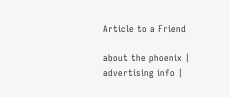Article to a Friend

about the phoenix |  advertising info |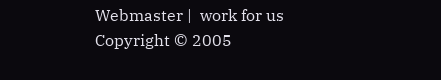Webmaster |  work for us
Copyright © 2005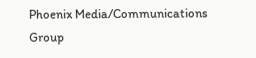Phoenix Media/Communications Group